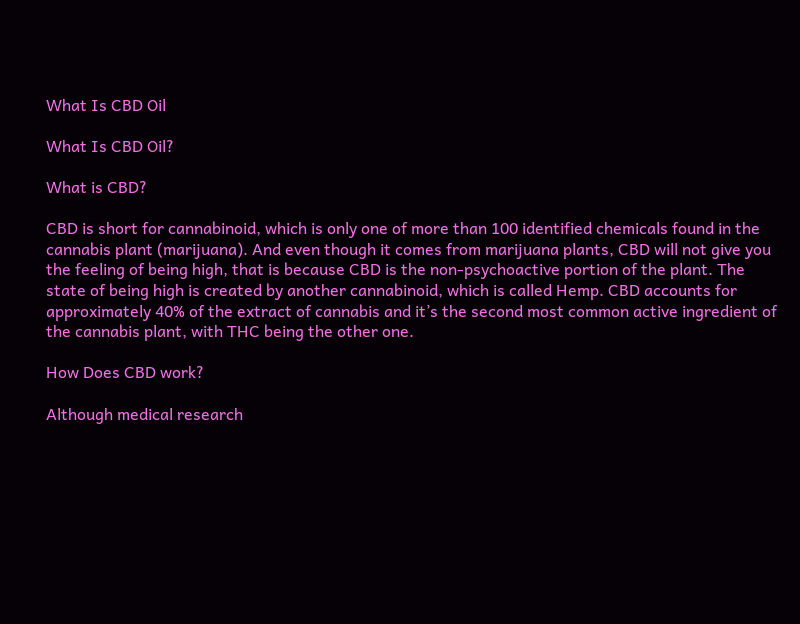What Is CBD Oil

What Is CBD Oil?

What is CBD?

CBD is short for cannabinoid, which is only one of more than 100 identified chemicals found in the cannabis plant (marijuana). And even though it comes from marijuana plants, CBD will not give you the feeling of being high, that is because CBD is the non-psychoactive portion of the plant. The state of being high is created by another cannabinoid, which is called Hemp. CBD accounts for approximately 40% of the extract of cannabis and it’s the second most common active ingredient of the cannabis plant, with THC being the other one.

How Does CBD work?

Although medical research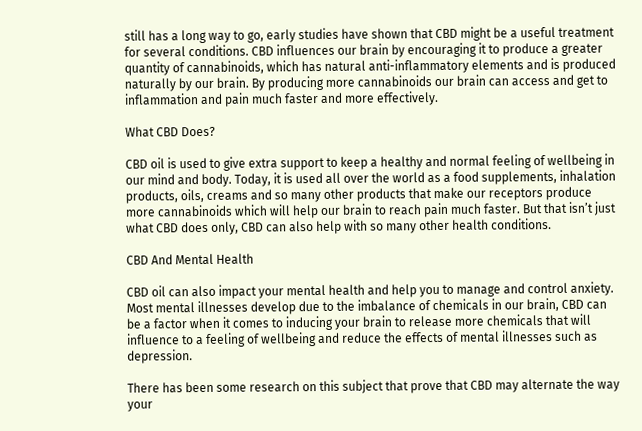still has a long way to go, early studies have shown that CBD might be a useful treatment for several conditions. CBD influences our brain by encouraging it to produce a greater quantity of cannabinoids, which has natural anti-inflammatory elements and is produced naturally by our brain. By producing more cannabinoids our brain can access and get to inflammation and pain much faster and more effectively.

What CBD Does?

CBD oil is used to give extra support to keep a healthy and normal feeling of wellbeing in our mind and body. Today, it is used all over the world as a food supplements, inhalation products, oils, creams and so many other products that make our receptors produce more cannabinoids which will help our brain to reach pain much faster. But that isn’t just what CBD does only, CBD can also help with so many other health conditions.

CBD And Mental Health

CBD oil can also impact your mental health and help you to manage and control anxiety. Most mental illnesses develop due to the imbalance of chemicals in our brain, CBD can be a factor when it comes to inducing your brain to release more chemicals that will influence to a feeling of wellbeing and reduce the effects of mental illnesses such as depression.

There has been some research on this subject that prove that CBD may alternate the way your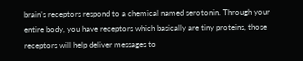brain’s receptors respond to a chemical named serotonin. Through your entire body, you have receptors which basically are tiny proteins, those receptors will help deliver messages to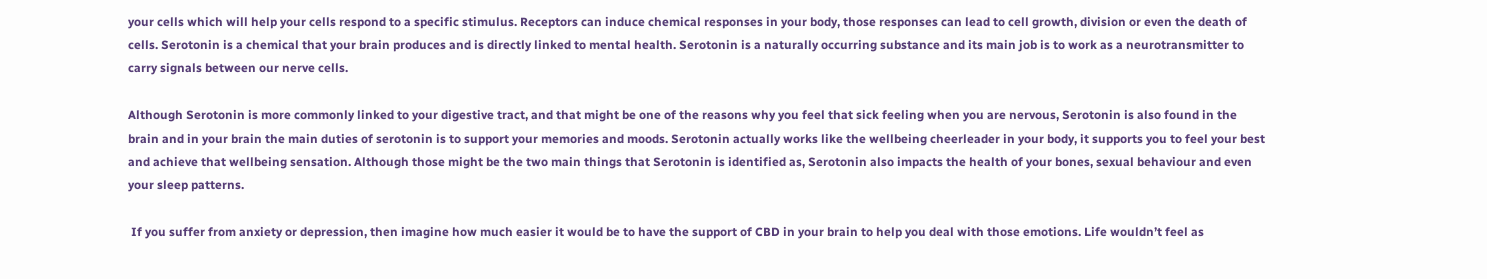your cells which will help your cells respond to a specific stimulus. Receptors can induce chemical responses in your body, those responses can lead to cell growth, division or even the death of cells. Serotonin is a chemical that your brain produces and is directly linked to mental health. Serotonin is a naturally occurring substance and its main job is to work as a neurotransmitter to carry signals between our nerve cells.

Although Serotonin is more commonly linked to your digestive tract, and that might be one of the reasons why you feel that sick feeling when you are nervous, Serotonin is also found in the brain and in your brain the main duties of serotonin is to support your memories and moods. Serotonin actually works like the wellbeing cheerleader in your body, it supports you to feel your best and achieve that wellbeing sensation. Although those might be the two main things that Serotonin is identified as, Serotonin also impacts the health of your bones, sexual behaviour and even your sleep patterns.

 If you suffer from anxiety or depression, then imagine how much easier it would be to have the support of CBD in your brain to help you deal with those emotions. Life wouldn’t feel as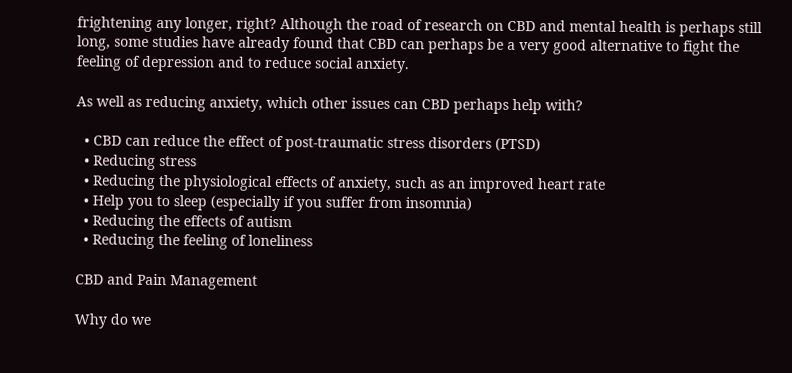frightening any longer, right? Although the road of research on CBD and mental health is perhaps still long, some studies have already found that CBD can perhaps be a very good alternative to fight the feeling of depression and to reduce social anxiety.

As well as reducing anxiety, which other issues can CBD perhaps help with?

  • CBD can reduce the effect of post-traumatic stress disorders (PTSD)
  • Reducing stress
  • Reducing the physiological effects of anxiety, such as an improved heart rate
  • Help you to sleep (especially if you suffer from insomnia)
  • Reducing the effects of autism
  • Reducing the feeling of loneliness

CBD and Pain Management

Why do we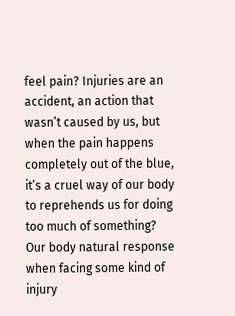feel pain? Injuries are an accident, an action that wasn’t caused by us, but when the pain happens
completely out of the blue, it’s a cruel way of our body to reprehends us for doing too much of something?
Our body natural response when facing some kind of injury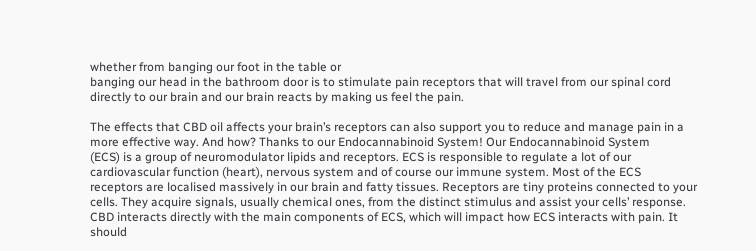whether from banging our foot in the table or
banging our head in the bathroom door is to stimulate pain receptors that will travel from our spinal cord
directly to our brain and our brain reacts by making us feel the pain.

The effects that CBD oil affects your brain’s receptors can also support you to reduce and manage pain in a
more effective way. And how? Thanks to our Endocannabinoid System! Our Endocannabinoid System
(ECS) is a group of neuromodulator lipids and receptors. ECS is responsible to regulate a lot of our
cardiovascular function (heart), nervous system and of course our immune system. Most of the ECS
receptors are localised massively in our brain and fatty tissues. Receptors are tiny proteins connected to your
cells. They acquire signals, usually chemical ones, from the distinct stimulus and assist your cells’ response.
CBD interacts directly with the main components of ECS, which will impact how ECS interacts with pain. It
should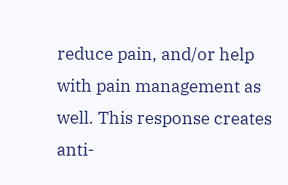reduce pain, and/or help with pain management as well. This response creates anti-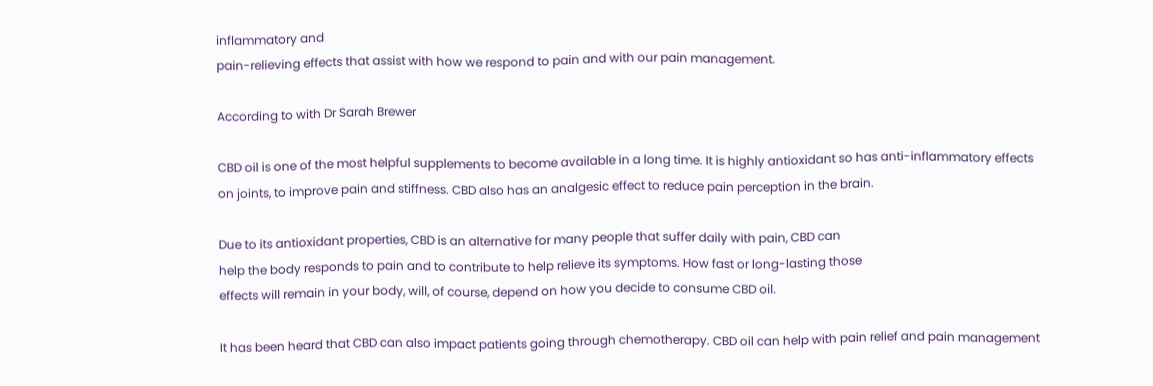inflammatory and
pain-relieving effects that assist with how we respond to pain and with our pain management.

According to with Dr Sarah Brewer

CBD oil is one of the most helpful supplements to become available in a long time. It is highly antioxidant so has anti-inflammatory effects on joints, to improve pain and stiffness. CBD also has an analgesic effect to reduce pain perception in the brain.

Due to its antioxidant properties, CBD is an alternative for many people that suffer daily with pain, CBD can
help the body responds to pain and to contribute to help relieve its symptoms. How fast or long-lasting those
effects will remain in your body, will, of course, depend on how you decide to consume CBD oil.

It has been heard that CBD can also impact patients going through chemotherapy. CBD oil can help with pain relief and pain management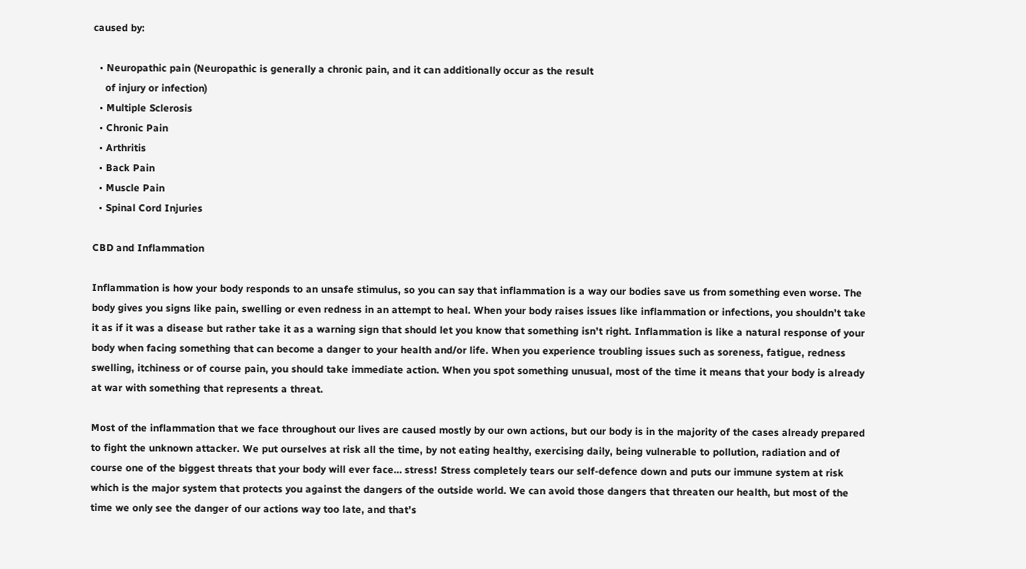caused by:

  • Neuropathic pain (Neuropathic is generally a chronic pain, and it can additionally occur as the result
    of injury or infection)
  • Multiple Sclerosis
  • Chronic Pain
  • Arthritis
  • Back Pain
  • Muscle Pain
  • Spinal Cord Injuries

CBD and Inflammation

Inflammation is how your body responds to an unsafe stimulus, so you can say that inflammation is a way our bodies save us from something even worse. The body gives you signs like pain, swelling or even redness in an attempt to heal. When your body raises issues like inflammation or infections, you shouldn’t take it as if it was a disease but rather take it as a warning sign that should let you know that something isn’t right. Inflammation is like a natural response of your body when facing something that can become a danger to your health and/or life. When you experience troubling issues such as soreness, fatigue, redness swelling, itchiness or of course pain, you should take immediate action. When you spot something unusual, most of the time it means that your body is already at war with something that represents a threat.

Most of the inflammation that we face throughout our lives are caused mostly by our own actions, but our body is in the majority of the cases already prepared to fight the unknown attacker. We put ourselves at risk all the time, by not eating healthy, exercising daily, being vulnerable to pollution, radiation and of course one of the biggest threats that your body will ever face… stress! Stress completely tears our self-defence down and puts our immune system at risk which is the major system that protects you against the dangers of the outside world. We can avoid those dangers that threaten our health, but most of the time we only see the danger of our actions way too late, and that’s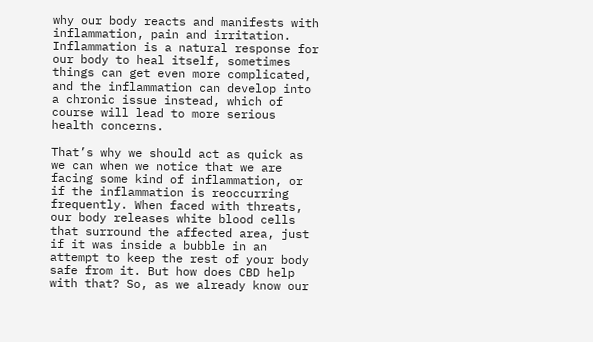why our body reacts and manifests with inflammation, pain and irritation. Inflammation is a natural response for our body to heal itself, sometimes things can get even more complicated, and the inflammation can develop into a chronic issue instead, which of course will lead to more serious health concerns.

That’s why we should act as quick as we can when we notice that we are facing some kind of inflammation, or if the inflammation is reoccurring frequently. When faced with threats, our body releases white blood cells that surround the affected area, just if it was inside a bubble in an attempt to keep the rest of your body safe from it. But how does CBD help with that? So, as we already know our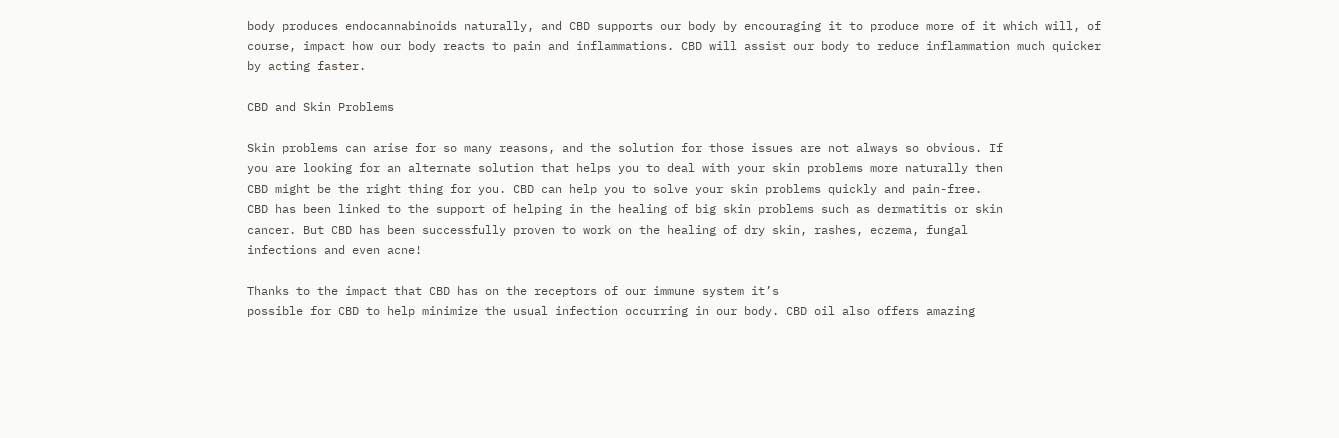body produces endocannabinoids naturally, and CBD supports our body by encouraging it to produce more of it which will, of course, impact how our body reacts to pain and inflammations. CBD will assist our body to reduce inflammation much quicker by acting faster.

CBD and Skin Problems

Skin problems can arise for so many reasons, and the solution for those issues are not always so obvious. If
you are looking for an alternate solution that helps you to deal with your skin problems more naturally then
CBD might be the right thing for you. CBD can help you to solve your skin problems quickly and pain-free.
CBD has been linked to the support of helping in the healing of big skin problems such as dermatitis or skin
cancer. But CBD has been successfully proven to work on the healing of dry skin, rashes, eczema, fungal
infections and even acne!

Thanks to the impact that CBD has on the receptors of our immune system it’s
possible for CBD to help minimize the usual infection occurring in our body. CBD oil also offers amazing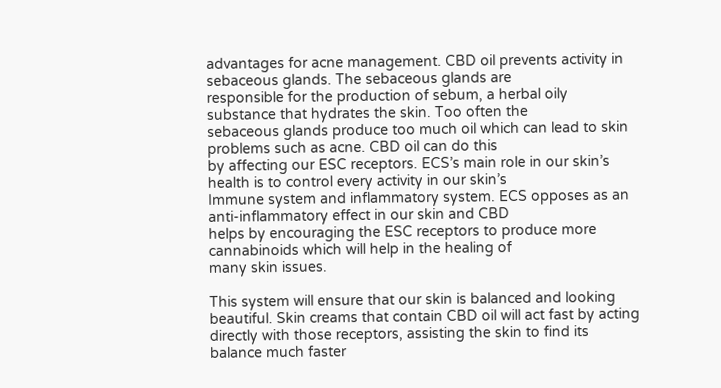advantages for acne management. CBD oil prevents activity in sebaceous glands. The sebaceous glands are
responsible for the production of sebum, a herbal oily substance that hydrates the skin. Too often the
sebaceous glands produce too much oil which can lead to skin problems such as acne. CBD oil can do this
by affecting our ESC receptors. ECS’s main role in our skin’s health is to control every activity in our skin’s
Immune system and inflammatory system. ECS opposes as an anti-inflammatory effect in our skin and CBD
helps by encouraging the ESC receptors to produce more cannabinoids which will help in the healing of
many skin issues.

This system will ensure that our skin is balanced and looking beautiful. Skin creams that contain CBD oil will act fast by acting directly with those receptors, assisting the skin to find its balance much faster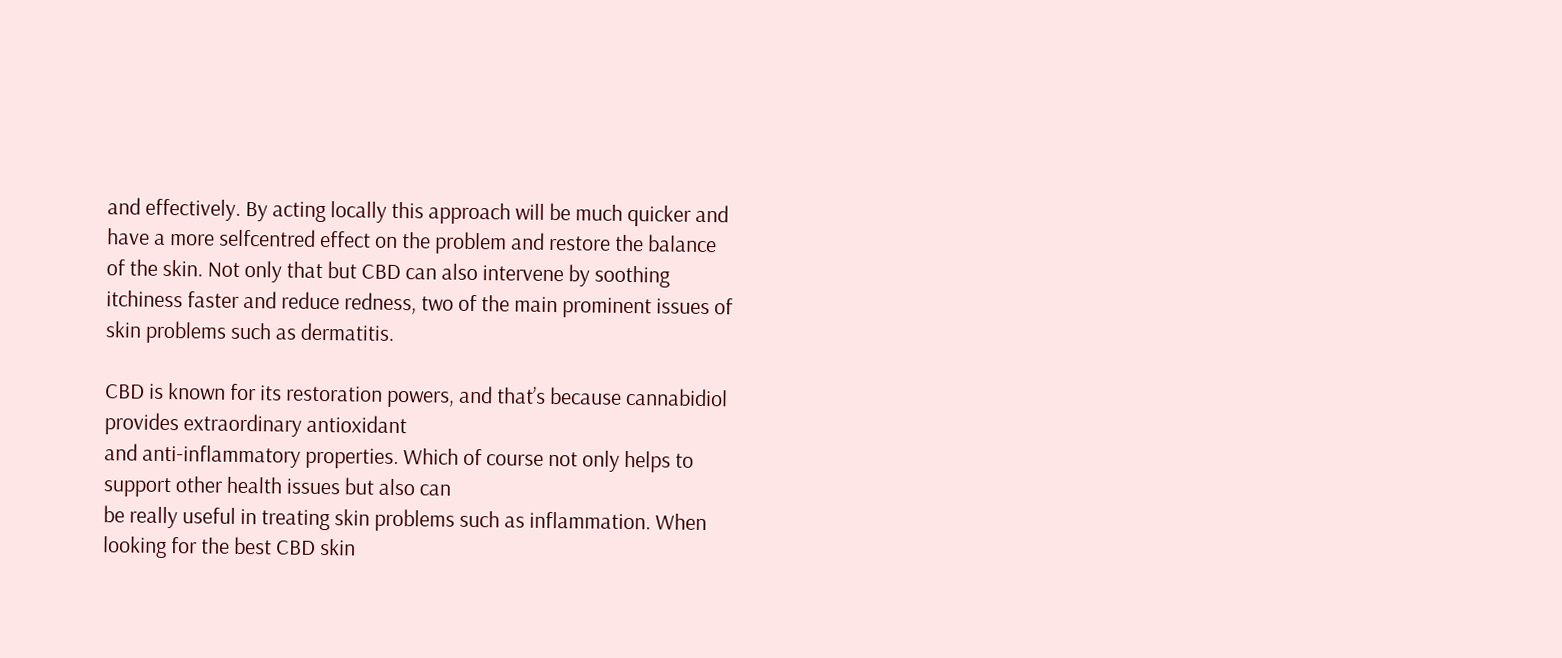and effectively. By acting locally this approach will be much quicker and have a more selfcentred effect on the problem and restore the balance of the skin. Not only that but CBD can also intervene by soothing itchiness faster and reduce redness, two of the main prominent issues of skin problems such as dermatitis.

CBD is known for its restoration powers, and that’s because cannabidiol provides extraordinary antioxidant
and anti-inflammatory properties. Which of course not only helps to support other health issues but also can
be really useful in treating skin problems such as inflammation. When looking for the best CBD skin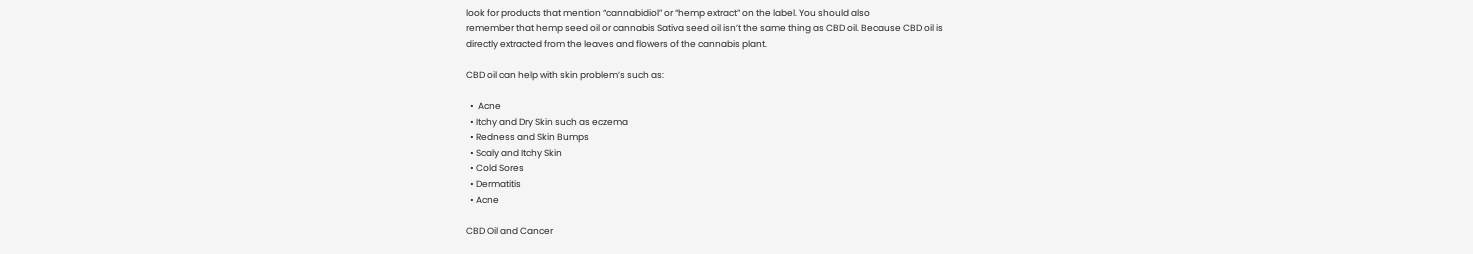look for products that mention “cannabidiol” or “hemp extract” on the label. You should also
remember that hemp seed oil or cannabis Sativa seed oil isn’t the same thing as CBD oil. Because CBD oil is
directly extracted from the leaves and flowers of the cannabis plant.

CBD oil can help with skin problem’s such as:

  •  Acne
  • Itchy and Dry Skin such as eczema
  • Redness and Skin Bumps
  • Scaly and Itchy Skin
  • Cold Sores
  • Dermatitis
  • Acne

CBD Oil and Cancer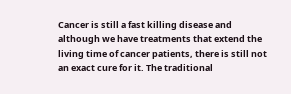Cancer is still a fast killing disease and although we have treatments that extend the living time of cancer patients, there is still not an exact cure for it. The traditional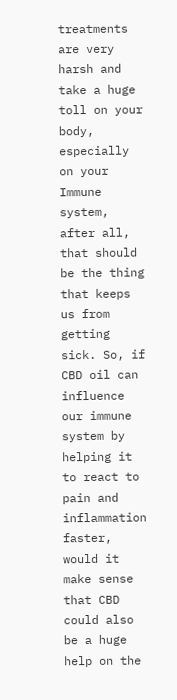treatments are very harsh and take a huge toll on your body, especially on your Immune system, after all, that should be the thing that keeps us from getting sick. So, if CBD oil can influence our immune system by helping it to react to pain and inflammation faster, would it make sense that CBD could also be a huge help on the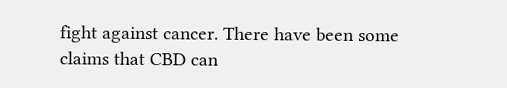fight against cancer. There have been some claims that CBD can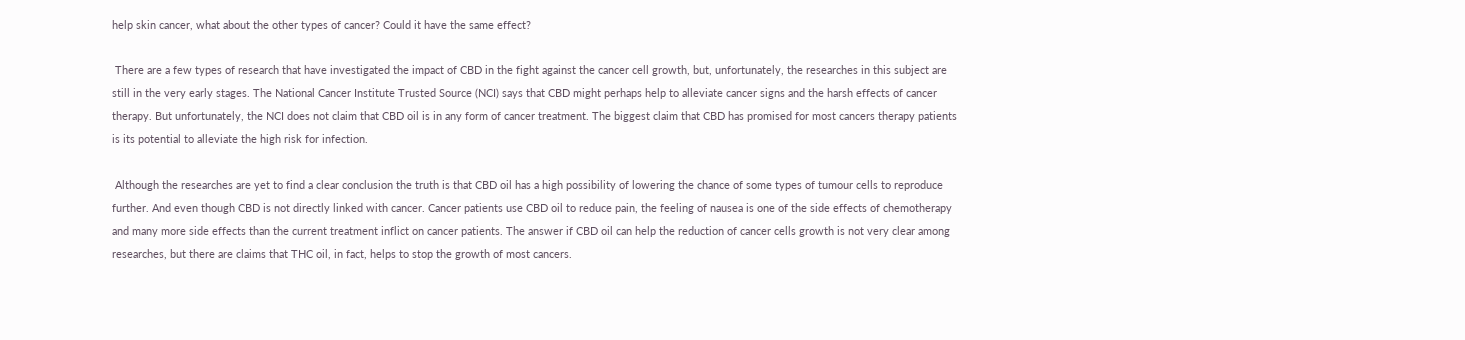help skin cancer, what about the other types of cancer? Could it have the same effect?

 There are a few types of research that have investigated the impact of CBD in the fight against the cancer cell growth, but, unfortunately, the researches in this subject are still in the very early stages. The National Cancer Institute Trusted Source (NCI) says that CBD might perhaps help to alleviate cancer signs and the harsh effects of cancer therapy. But unfortunately, the NCI does not claim that CBD oil is in any form of cancer treatment. The biggest claim that CBD has promised for most cancers therapy patients is its potential to alleviate the high risk for infection.

 Although the researches are yet to find a clear conclusion the truth is that CBD oil has a high possibility of lowering the chance of some types of tumour cells to reproduce further. And even though CBD is not directly linked with cancer. Cancer patients use CBD oil to reduce pain, the feeling of nausea is one of the side effects of chemotherapy and many more side effects than the current treatment inflict on cancer patients. The answer if CBD oil can help the reduction of cancer cells growth is not very clear among researches, but there are claims that THC oil, in fact, helps to stop the growth of most cancers.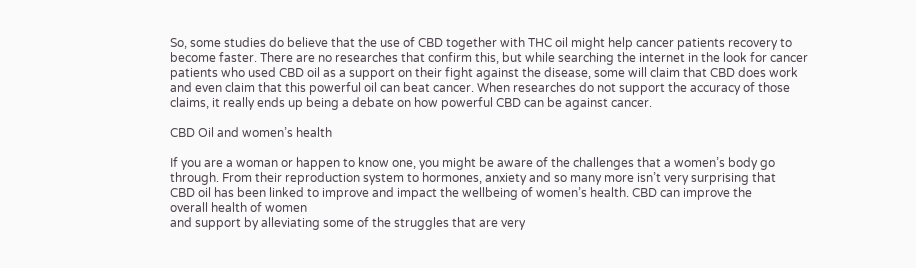So, some studies do believe that the use of CBD together with THC oil might help cancer patients recovery to become faster. There are no researches that confirm this, but while searching the internet in the look for cancer patients who used CBD oil as a support on their fight against the disease, some will claim that CBD does work and even claim that this powerful oil can beat cancer. When researches do not support the accuracy of those claims, it really ends up being a debate on how powerful CBD can be against cancer.

CBD Oil and women’s health

If you are a woman or happen to know one, you might be aware of the challenges that a women’s body go
through. From their reproduction system to hormones, anxiety and so many more isn’t very surprising that
CBD oil has been linked to improve and impact the wellbeing of women’s health. CBD can improve the
overall health of women
and support by alleviating some of the struggles that are very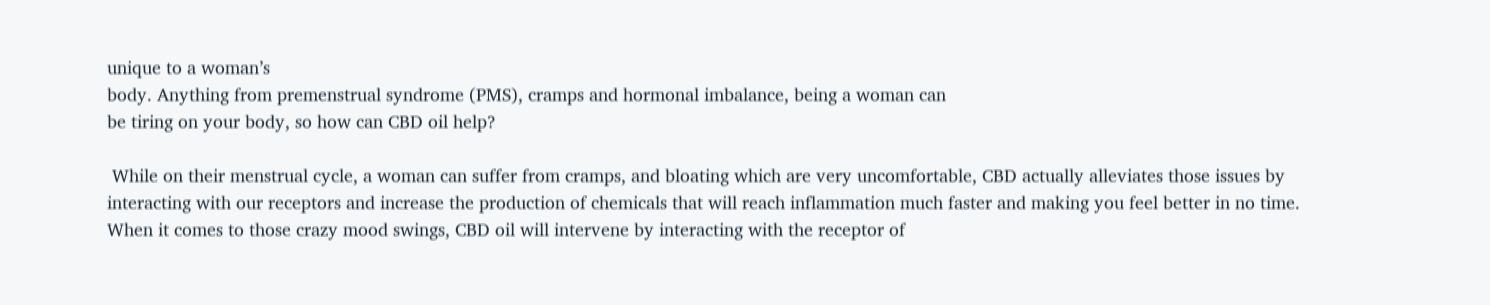unique to a woman’s
body. Anything from premenstrual syndrome (PMS), cramps and hormonal imbalance, being a woman can
be tiring on your body, so how can CBD oil help?

 While on their menstrual cycle, a woman can suffer from cramps, and bloating which are very uncomfortable, CBD actually alleviates those issues by interacting with our receptors and increase the production of chemicals that will reach inflammation much faster and making you feel better in no time. When it comes to those crazy mood swings, CBD oil will intervene by interacting with the receptor of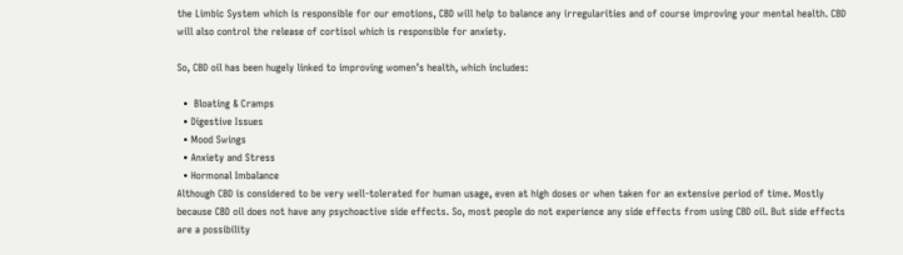the Limbic System which is responsible for our emotions, CBD will help to balance any irregularities and of course improving your mental health. CBD will also control the release of cortisol which is responsible for anxiety.

So, CBD oil has been hugely linked to improving women’s health, which includes:

  •  Bloating & Cramps
  • Digestive Issues
  • Mood Swings
  • Anxiety and Stress
  • Hormonal Imbalance
Although CBD is considered to be very well-tolerated for human usage, even at high doses or when taken for an extensive period of time. Mostly because CBD oil does not have any psychoactive side effects. So, most people do not experience any side effects from using CBD oil. But side effects are a possibility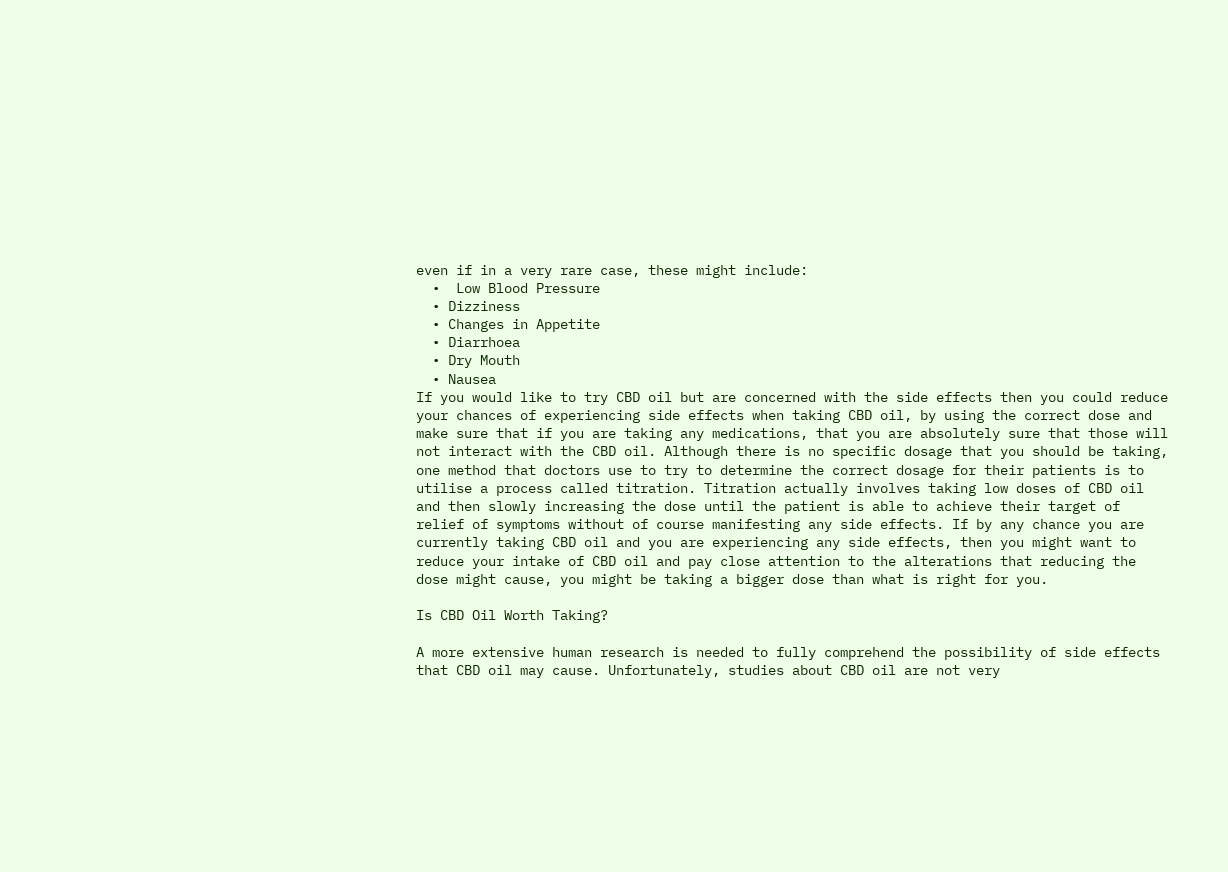even if in a very rare case, these might include:
  •  Low Blood Pressure
  • Dizziness
  • Changes in Appetite
  • Diarrhoea
  • Dry Mouth
  • Nausea
If you would like to try CBD oil but are concerned with the side effects then you could reduce your chances of experiencing side effects when taking CBD oil, by using the correct dose and make sure that if you are taking any medications, that you are absolutely sure that those will not interact with the CBD oil. Although there is no specific dosage that you should be taking, one method that doctors use to try to determine the correct dosage for their patients is to utilise a process called titration. Titration actually involves taking low doses of CBD oil and then slowly increasing the dose until the patient is able to achieve their target of relief of symptoms without of course manifesting any side effects. If by any chance you are currently taking CBD oil and you are experiencing any side effects, then you might want to reduce your intake of CBD oil and pay close attention to the alterations that reducing the dose might cause, you might be taking a bigger dose than what is right for you.

Is CBD Oil Worth Taking?

A more extensive human research is needed to fully comprehend the possibility of side effects that CBD oil may cause. Unfortunately, studies about CBD oil are not very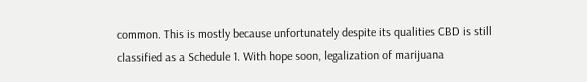common. This is mostly because unfortunately despite its qualities CBD is still classified as a Schedule 1. With hope soon, legalization of marijuana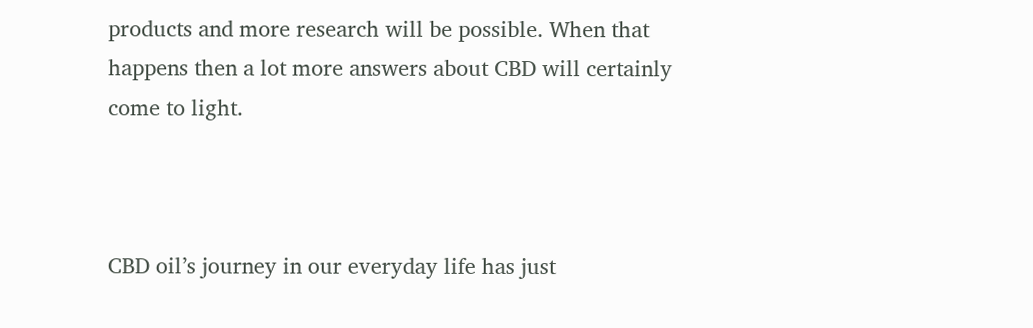products and more research will be possible. When that happens then a lot more answers about CBD will certainly come to light.



CBD oil’s journey in our everyday life has just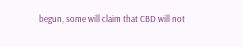begun, some will claim that CBD will not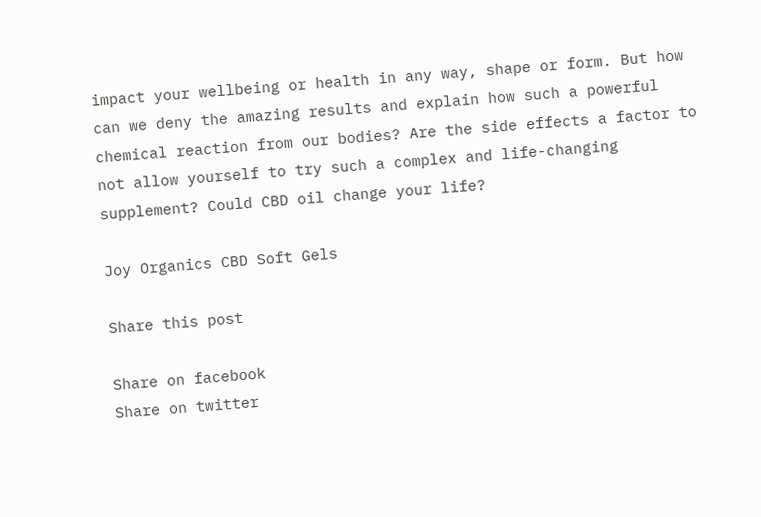impact your wellbeing or health in any way, shape or form. But how can we deny the amazing results and explain how such a powerful chemical reaction from our bodies? Are the side effects a factor to not allow yourself to try such a complex and life-changing supplement? Could CBD oil change your life?

Joy Organics CBD Soft Gels

Share this post

Share on facebook
Share on twitter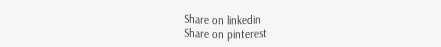Share on linkedin
Share on pinterest